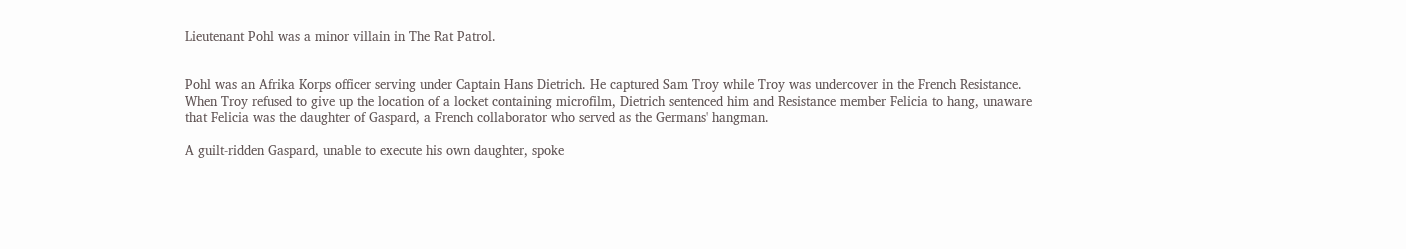Lieutenant Pohl was a minor villain in The Rat Patrol.


Pohl was an Afrika Korps officer serving under Captain Hans Dietrich. He captured Sam Troy while Troy was undercover in the French Resistance. When Troy refused to give up the location of a locket containing microfilm, Dietrich sentenced him and Resistance member Felicia to hang, unaware that Felicia was the daughter of Gaspard, a French collaborator who served as the Germans' hangman.

A guilt-ridden Gaspard, unable to execute his own daughter, spoke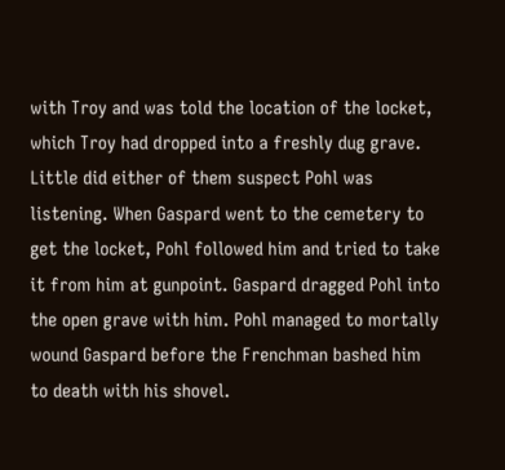with Troy and was told the location of the locket, which Troy had dropped into a freshly dug grave. Little did either of them suspect Pohl was listening. When Gaspard went to the cemetery to get the locket, Pohl followed him and tried to take it from him at gunpoint. Gaspard dragged Pohl into the open grave with him. Pohl managed to mortally wound Gaspard before the Frenchman bashed him to death with his shovel.